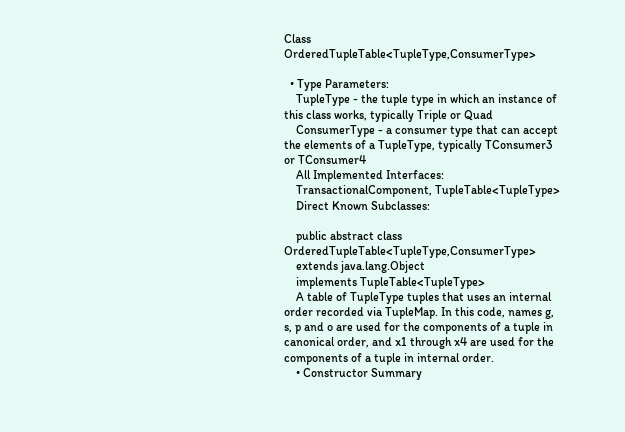Class OrderedTupleTable<TupleType,ConsumerType>

  • Type Parameters:
    TupleType - the tuple type in which an instance of this class works, typically Triple or Quad
    ConsumerType - a consumer type that can accept the elements of a TupleType, typically TConsumer3 or TConsumer4
    All Implemented Interfaces:
    TransactionalComponent, TupleTable<TupleType>
    Direct Known Subclasses:

    public abstract class OrderedTupleTable<TupleType,ConsumerType>
    extends java.lang.Object
    implements TupleTable<TupleType>
    A table of TupleType tuples that uses an internal order recorded via TupleMap. In this code, names g, s, p and o are used for the components of a tuple in canonical order, and x1 through x4 are used for the components of a tuple in internal order.
    • Constructor Summary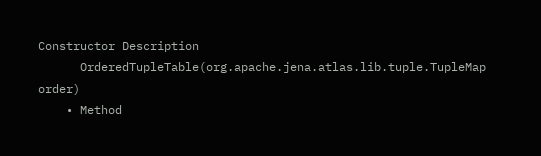Constructor Description
      OrderedTupleTable(org.apache.jena.atlas.lib.tuple.TupleMap order)
    • Method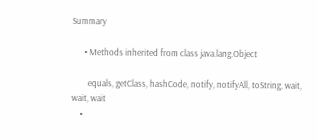Summary

      • Methods inherited from class java.lang.Object

        equals, getClass, hashCode, notify, notifyAll, toString, wait, wait, wait
    •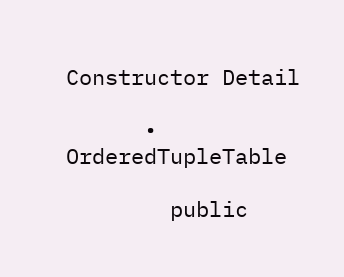Constructor Detail

      • OrderedTupleTable

        public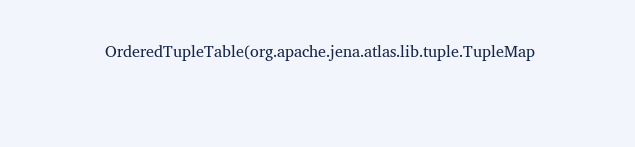OrderedTupleTable(org.apache.jena.atlas.lib.tuple.TupleMap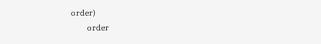order)
        order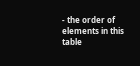- the order of elements in this table